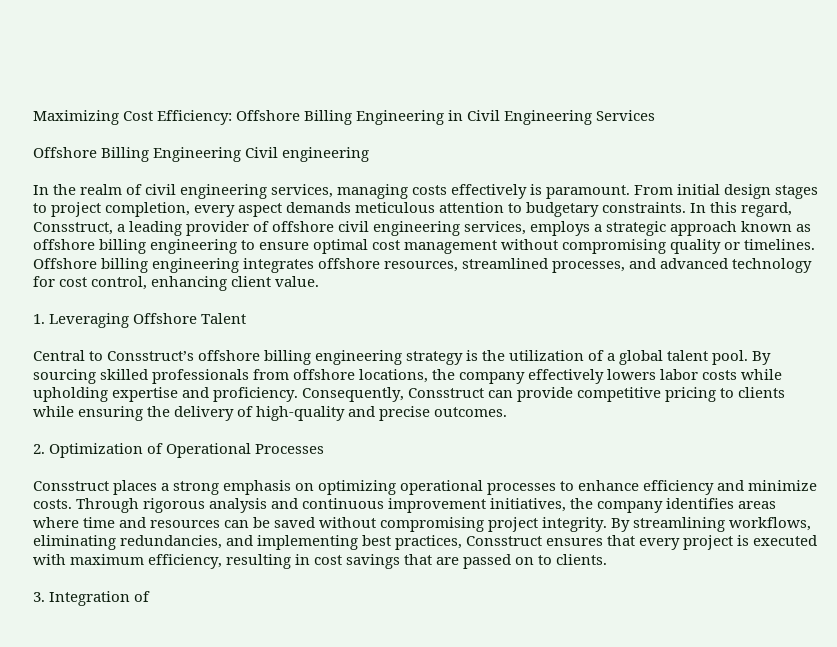Maximizing Cost Efficiency: Offshore Billing Engineering in Civil Engineering Services

Offshore Billing Engineering Civil engineering

In the realm of civil engineering services, managing costs effectively is paramount. From initial design stages to project completion, every aspect demands meticulous attention to budgetary constraints. In this regard, Consstruct, a leading provider of offshore civil engineering services, employs a strategic approach known as offshore billing engineering to ensure optimal cost management without compromising quality or timelines. Offshore billing engineering integrates offshore resources, streamlined processes, and advanced technology for cost control, enhancing client value.

1. Leveraging Offshore Talent

Central to Consstruct’s offshore billing engineering strategy is the utilization of a global talent pool. By sourcing skilled professionals from offshore locations, the company effectively lowers labor costs while upholding expertise and proficiency. Consequently, Consstruct can provide competitive pricing to clients while ensuring the delivery of high-quality and precise outcomes.

2. Optimization of Operational Processes

Consstruct places a strong emphasis on optimizing operational processes to enhance efficiency and minimize costs. Through rigorous analysis and continuous improvement initiatives, the company identifies areas where time and resources can be saved without compromising project integrity. By streamlining workflows, eliminating redundancies, and implementing best practices, Consstruct ensures that every project is executed with maximum efficiency, resulting in cost savings that are passed on to clients.

3. Integration of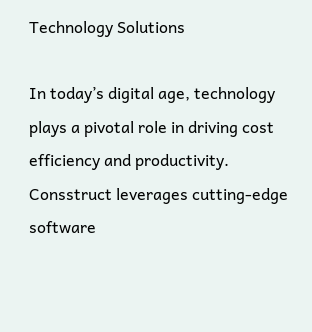Technology Solutions

In today’s digital age, technology plays a pivotal role in driving cost efficiency and productivity. Consstruct leverages cutting-edge software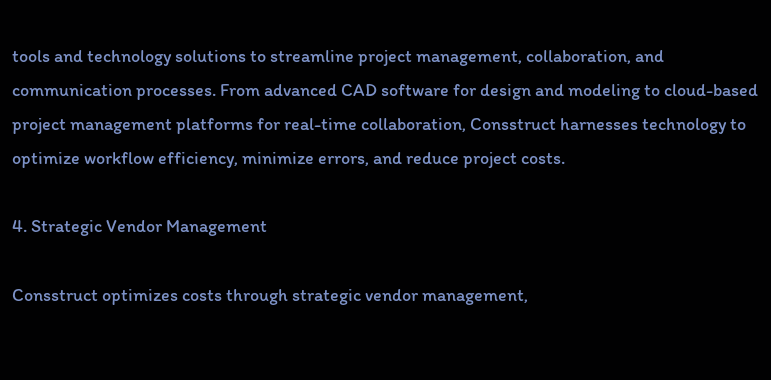tools and technology solutions to streamline project management, collaboration, and communication processes. From advanced CAD software for design and modeling to cloud-based project management platforms for real-time collaboration, Consstruct harnesses technology to optimize workflow efficiency, minimize errors, and reduce project costs.

4. Strategic Vendor Management

Consstruct optimizes costs through strategic vendor management,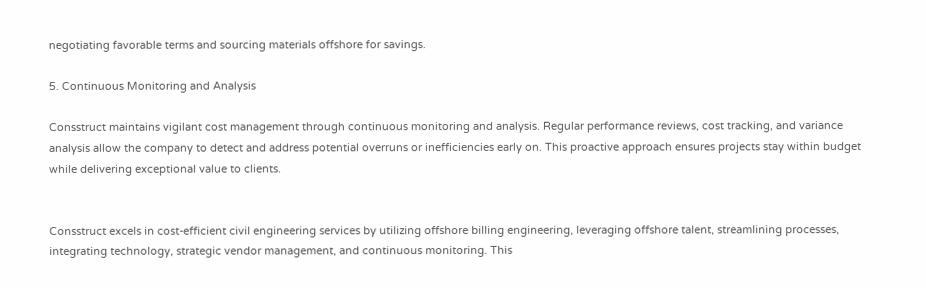negotiating favorable terms and sourcing materials offshore for savings.

5. Continuous Monitoring and Analysis

Consstruct maintains vigilant cost management through continuous monitoring and analysis. Regular performance reviews, cost tracking, and variance analysis allow the company to detect and address potential overruns or inefficiencies early on. This proactive approach ensures projects stay within budget while delivering exceptional value to clients.


Consstruct excels in cost-efficient civil engineering services by utilizing offshore billing engineering, leveraging offshore talent, streamlining processes, integrating technology, strategic vendor management, and continuous monitoring. This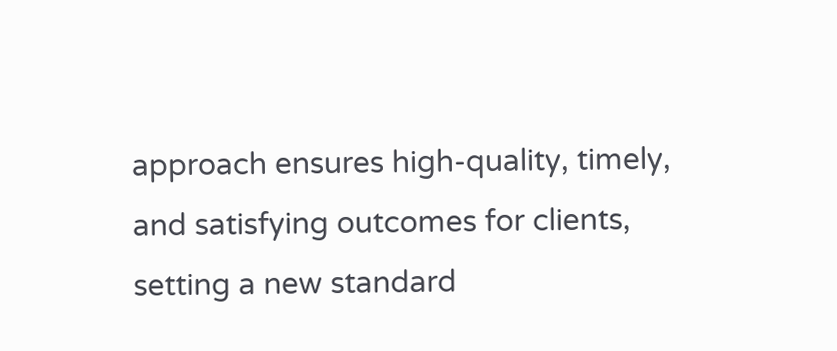approach ensures high-quality, timely, and satisfying outcomes for clients, setting a new standard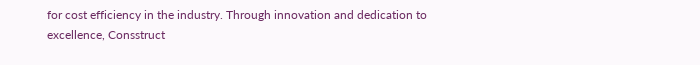for cost efficiency in the industry. Through innovation and dedication to excellence, Consstruct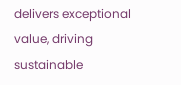delivers exceptional value, driving sustainable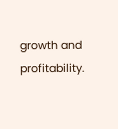growth and profitability.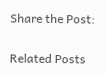Share the Post:

Related Posts